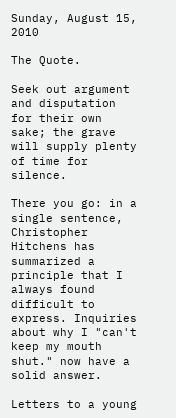Sunday, August 15, 2010

The Quote.

Seek out argument and disputation for their own sake; the grave will supply plenty of time for silence.

There you go: in a single sentence, Christopher Hitchens has summarized a principle that I always found difficult to express. Inquiries about why I "can't keep my mouth shut." now have a solid answer.

Letters to a young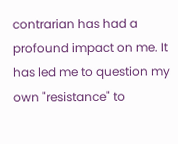contrarian has had a profound impact on me. It has led me to question my own "resistance" to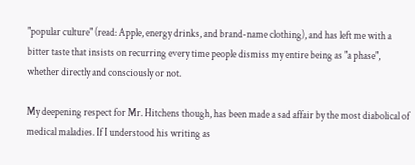"popular culture" (read: Apple, energy drinks, and brand-name clothing), and has left me with a bitter taste that insists on recurring every time people dismiss my entire being as "a phase", whether directly and consciously or not.

My deepening respect for Mr. Hitchens though, has been made a sad affair by the most diabolical of medical maladies. If I understood his writing as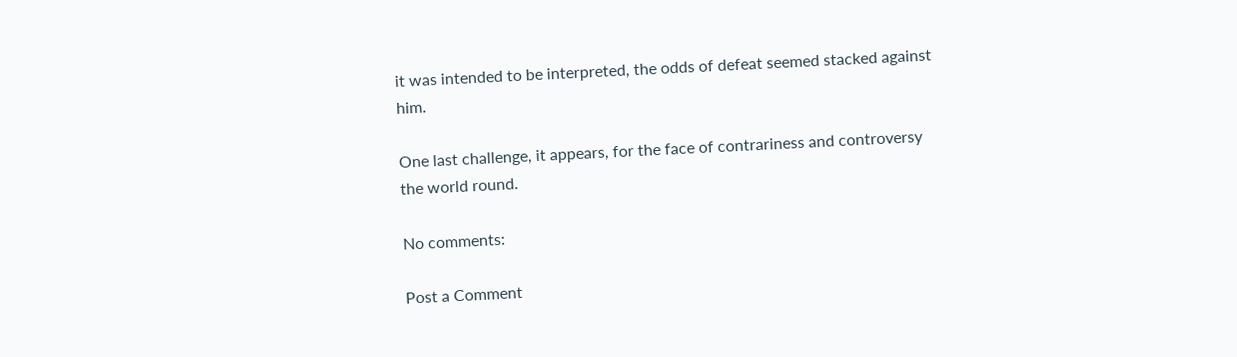it was intended to be interpreted, the odds of defeat seemed stacked against him.

One last challenge, it appears, for the face of contrariness and controversy the world round.

No comments:

Post a Comment